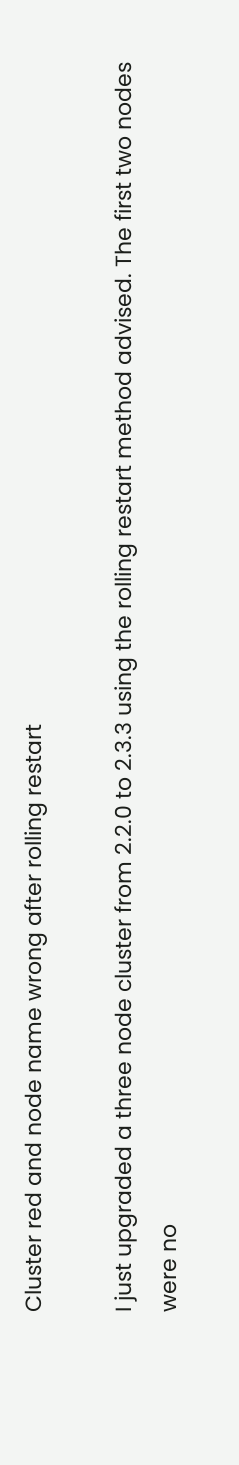Cluster red and node name wrong after rolling restart

I just upgraded a three node cluster from 2.2.0 to 2.3.3 using the rolling restart method advised. The first two nodes were no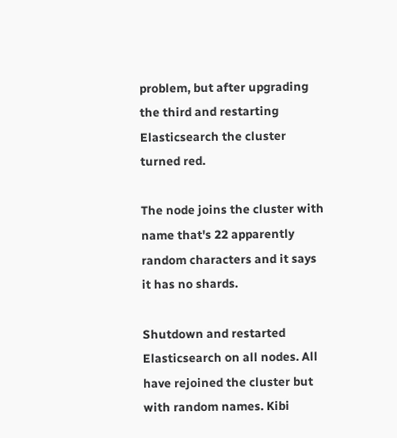problem, but after upgrading the third and restarting Elasticsearch the cluster turned red.

The node joins the cluster with name that's 22 apparently random characters and it says it has no shards.

Shutdown and restarted Elasticsearch on all nodes. All have rejoined the cluster but with random names. Kibi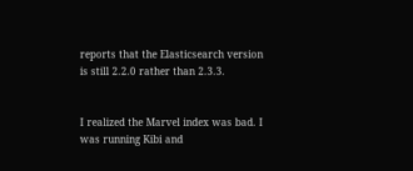reports that the Elasticsearch version is still 2.2.0 rather than 2.3.3.


I realized the Marvel index was bad. I was running Kibi and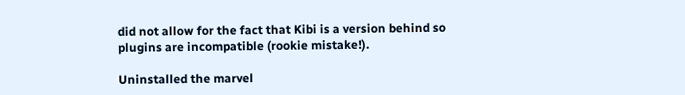did not allow for the fact that Kibi is a version behind so plugins are incompatible (rookie mistake!).

Uninstalled the marvel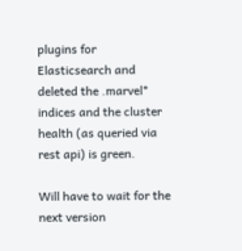plugins for Elasticsearch and deleted the .marvel* indices and the cluster health (as queried via rest api) is green.

Will have to wait for the next version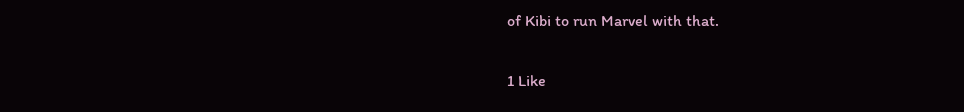of Kibi to run Marvel with that.

1 Like